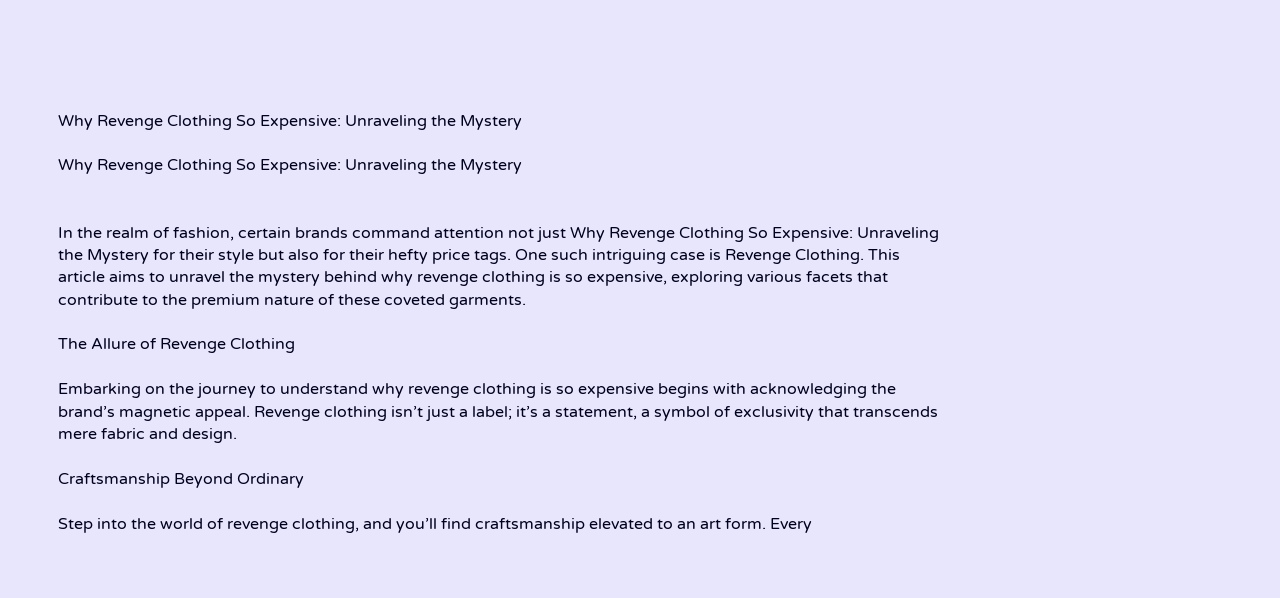Why Revenge Clothing So Expensive: Unraveling the Mystery

Why Revenge Clothing So Expensive: Unraveling the Mystery


In the realm of fashion, certain brands command attention not just Why Revenge Clothing So Expensive: Unraveling the Mystery for their style but also for their hefty price tags. One such intriguing case is Revenge Clothing. This article aims to unravel the mystery behind why revenge clothing is so expensive, exploring various facets that contribute to the premium nature of these coveted garments.

The Allure of Revenge Clothing

Embarking on the journey to understand why revenge clothing is so expensive begins with acknowledging the brand’s magnetic appeal. Revenge clothing isn’t just a label; it’s a statement, a symbol of exclusivity that transcends mere fabric and design.

Craftsmanship Beyond Ordinary

Step into the world of revenge clothing, and you’ll find craftsmanship elevated to an art form. Every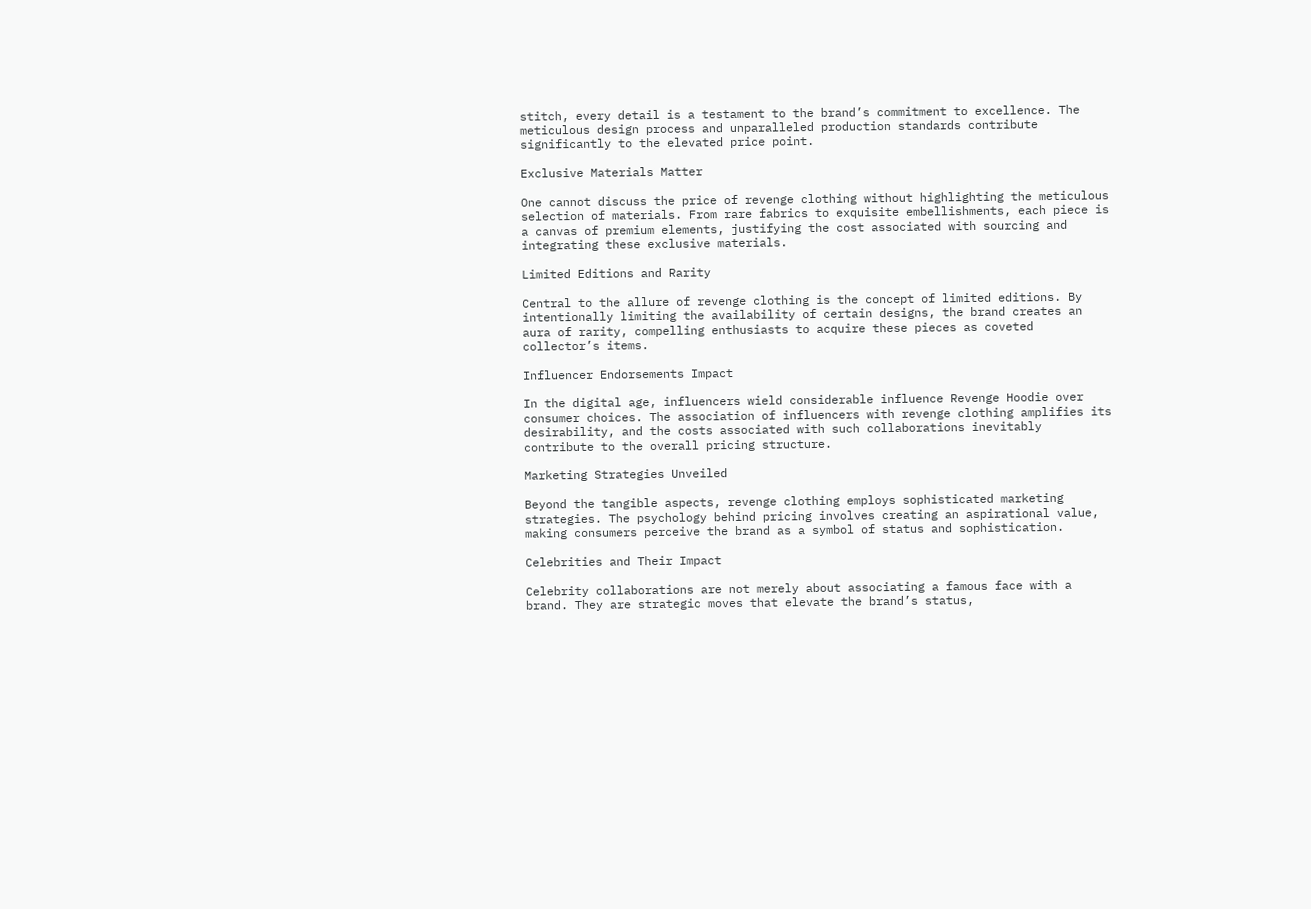stitch, every detail is a testament to the brand’s commitment to excellence. The meticulous design process and unparalleled production standards contribute significantly to the elevated price point.

Exclusive Materials Matter

One cannot discuss the price of revenge clothing without highlighting the meticulous selection of materials. From rare fabrics to exquisite embellishments, each piece is a canvas of premium elements, justifying the cost associated with sourcing and integrating these exclusive materials.

Limited Editions and Rarity

Central to the allure of revenge clothing is the concept of limited editions. By intentionally limiting the availability of certain designs, the brand creates an aura of rarity, compelling enthusiasts to acquire these pieces as coveted collector’s items.

Influencer Endorsements Impact

In the digital age, influencers wield considerable influence Revenge Hoodie over consumer choices. The association of influencers with revenge clothing amplifies its desirability, and the costs associated with such collaborations inevitably contribute to the overall pricing structure.

Marketing Strategies Unveiled

Beyond the tangible aspects, revenge clothing employs sophisticated marketing strategies. The psychology behind pricing involves creating an aspirational value, making consumers perceive the brand as a symbol of status and sophistication.

Celebrities and Their Impact

Celebrity collaborations are not merely about associating a famous face with a brand. They are strategic moves that elevate the brand’s status,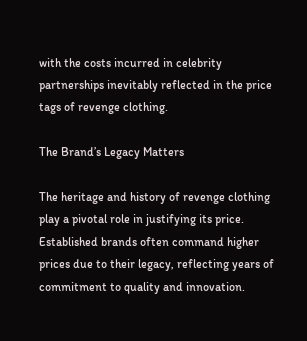with the costs incurred in celebrity partnerships inevitably reflected in the price tags of revenge clothing.

The Brand’s Legacy Matters

The heritage and history of revenge clothing play a pivotal role in justifying its price. Established brands often command higher prices due to their legacy, reflecting years of commitment to quality and innovation.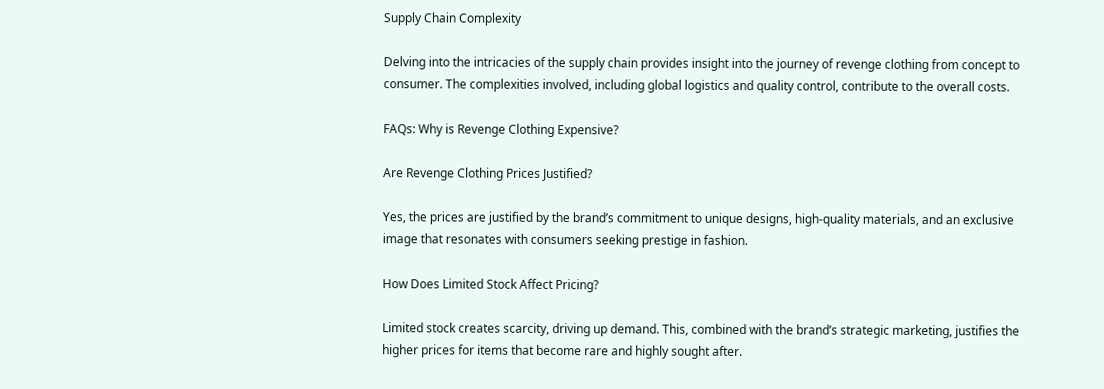Supply Chain Complexity

Delving into the intricacies of the supply chain provides insight into the journey of revenge clothing from concept to consumer. The complexities involved, including global logistics and quality control, contribute to the overall costs.

FAQs: Why is Revenge Clothing Expensive?

Are Revenge Clothing Prices Justified?

Yes, the prices are justified by the brand’s commitment to unique designs, high-quality materials, and an exclusive image that resonates with consumers seeking prestige in fashion.

How Does Limited Stock Affect Pricing?

Limited stock creates scarcity, driving up demand. This, combined with the brand’s strategic marketing, justifies the higher prices for items that become rare and highly sought after.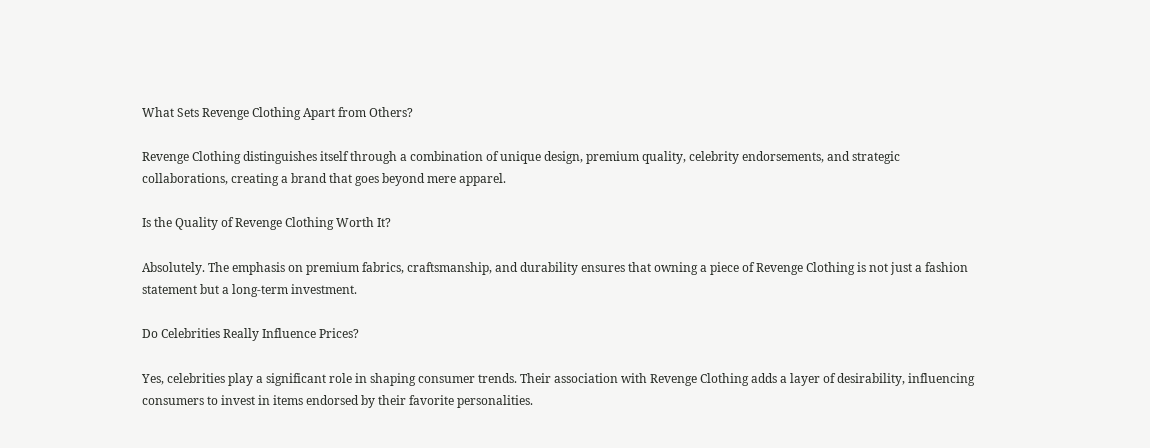What Sets Revenge Clothing Apart from Others?

Revenge Clothing distinguishes itself through a combination of unique design, premium quality, celebrity endorsements, and strategic collaborations, creating a brand that goes beyond mere apparel.

Is the Quality of Revenge Clothing Worth It?

Absolutely. The emphasis on premium fabrics, craftsmanship, and durability ensures that owning a piece of Revenge Clothing is not just a fashion statement but a long-term investment.

Do Celebrities Really Influence Prices?

Yes, celebrities play a significant role in shaping consumer trends. Their association with Revenge Clothing adds a layer of desirability, influencing consumers to invest in items endorsed by their favorite personalities.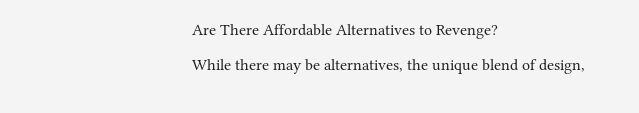Are There Affordable Alternatives to Revenge?

While there may be alternatives, the unique blend of design,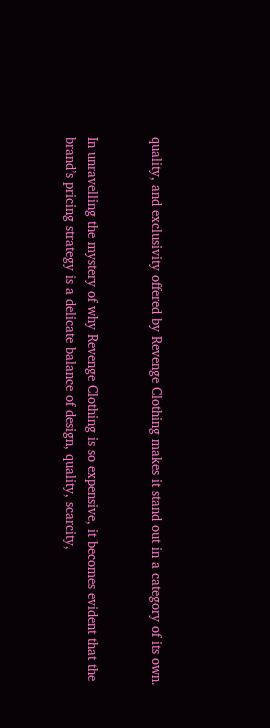quality, and exclusivity offered by Revenge Clothing makes it stand out in a category of its own.


In unravelling the mystery of why Revenge Clothing is so expensive, it becomes evident that the brand’s pricing strategy is a delicate balance of design, quality, scarcity,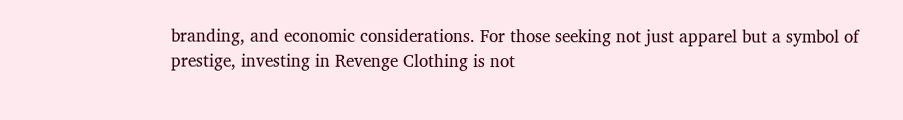branding, and economic considerations. For those seeking not just apparel but a symbol of prestige, investing in Revenge Clothing is not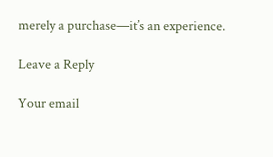merely a purchase—it’s an experience.

Leave a Reply

Your email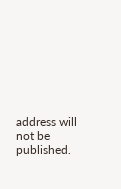address will not be published.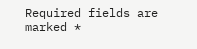Required fields are marked *